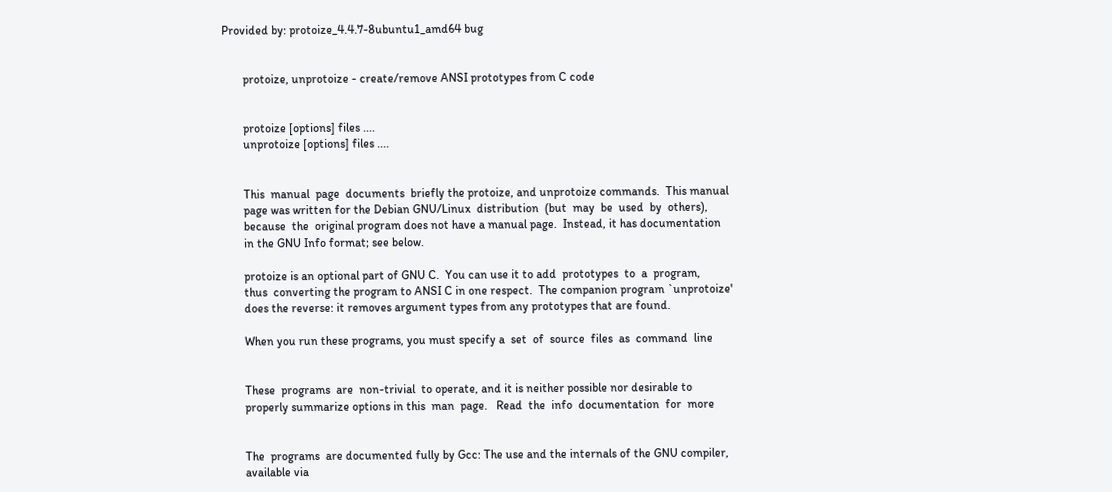Provided by: protoize_4.4.7-8ubuntu1_amd64 bug


       protoize, unprotoize - create/remove ANSI prototypes from C code


       protoize [options] files ....
       unprotoize [options] files ....


       This  manual  page  documents  briefly the protoize, and unprotoize commands.  This manual
       page was written for the Debian GNU/Linux  distribution  (but  may  be  used  by  others),
       because  the  original program does not have a manual page.  Instead, it has documentation
       in the GNU Info format; see below.

       protoize is an optional part of GNU C.  You can use it to add  prototypes  to  a  program,
       thus  converting the program to ANSI C in one respect.  The companion program `unprotoize'
       does the reverse: it removes argument types from any prototypes that are found.

       When you run these programs, you must specify a  set  of  source  files  as  command  line


       These  programs  are  non-trivial  to operate, and it is neither possible nor desirable to
       properly summarize options in this  man  page.   Read  the  info  documentation  for  more


       The  programs  are documented fully by Gcc: The use and the internals of the GNU compiler,
       available via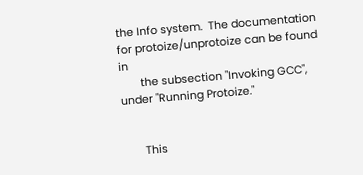the Info system.  The documentation for protoize/unprotoize can be found  in
       the subsection "Invoking GCC", under "Running Protoize."


       This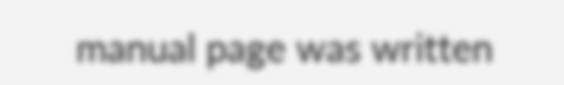manual page was written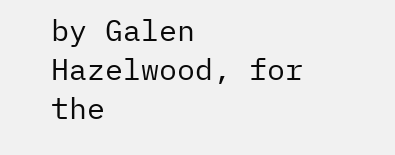by Galen Hazelwood, for the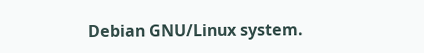Debian GNU/Linux system.